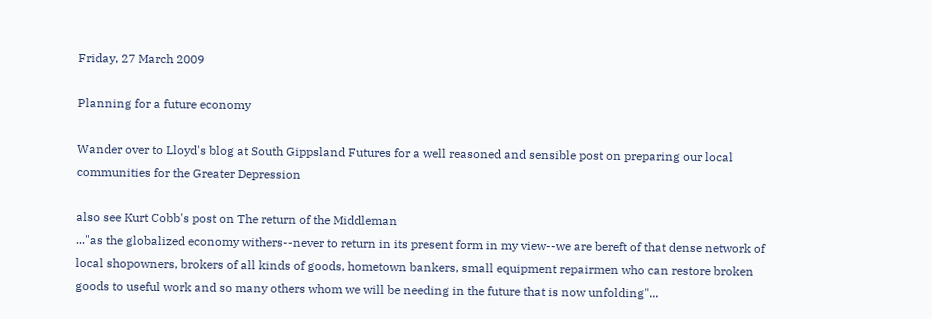Friday, 27 March 2009

Planning for a future economy

Wander over to Lloyd's blog at South Gippsland Futures for a well reasoned and sensible post on preparing our local communities for the Greater Depression

also see Kurt Cobb's post on The return of the Middleman
..."as the globalized economy withers--never to return in its present form in my view--we are bereft of that dense network of local shopowners, brokers of all kinds of goods, hometown bankers, small equipment repairmen who can restore broken goods to useful work and so many others whom we will be needing in the future that is now unfolding"...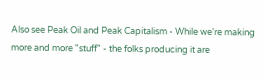Also see Peak Oil and Peak Capitalism - While we're making more and more "stuff" - the folks producing it are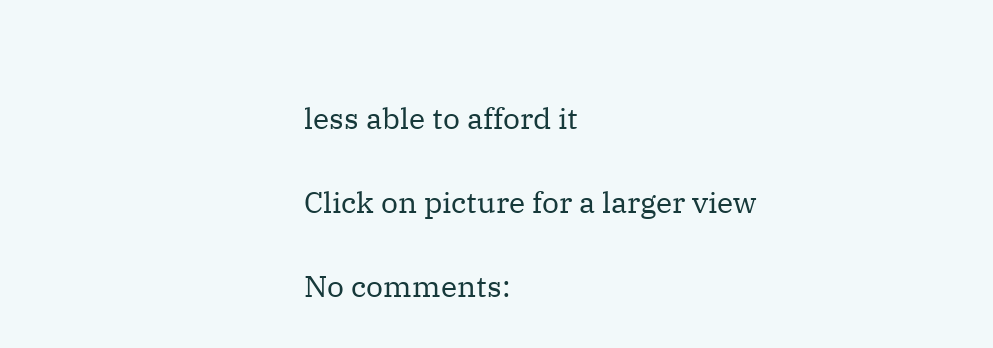less able to afford it

Click on picture for a larger view

No comments: